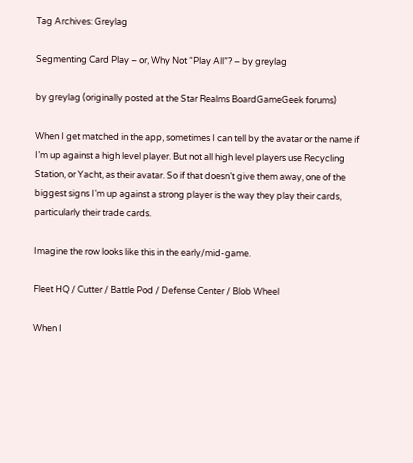Tag Archives: Greylag

Segmenting Card Play – or, Why Not “Play All”? – by greylag

by greylag (originally posted at the Star Realms BoardGameGeek forums)

When I get matched in the app, sometimes I can tell by the avatar or the name if I’m up against a high level player. But not all high level players use Recycling Station, or Yacht, as their avatar. So if that doesn’t give them away, one of the biggest signs I’m up against a strong player is the way they play their cards, particularly their trade cards.

Imagine the row looks like this in the early/mid-game.

Fleet HQ / Cutter / Battle Pod / Defense Center / Blob Wheel

When I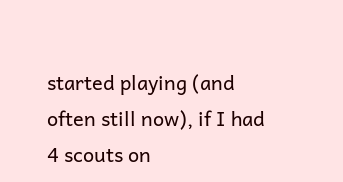started playing (and often still now), if I had 4 scouts on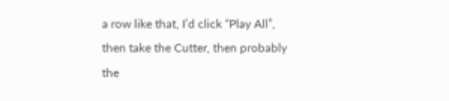a row like that, I’d click “Play All”, then take the Cutter, then probably the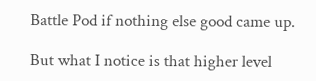Battle Pod if nothing else good came up.

But what I notice is that higher level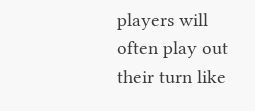players will often play out their turn like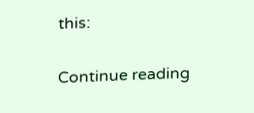this:

Continue reading